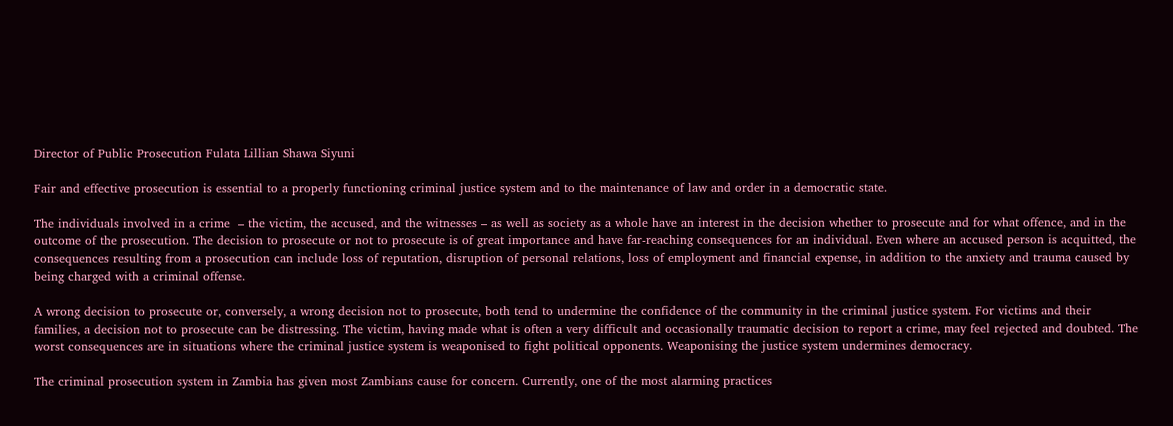Director of Public Prosecution Fulata Lillian Shawa Siyuni

Fair and effective prosecution is essential to a properly functioning criminal justice system and to the maintenance of law and order in a democratic state.

The individuals involved in a crime  – the victim, the accused, and the witnesses – as well as society as a whole have an interest in the decision whether to prosecute and for what offence, and in the outcome of the prosecution. The decision to prosecute or not to prosecute is of great importance and have far-reaching consequences for an individual. Even where an accused person is acquitted, the consequences resulting from a prosecution can include loss of reputation, disruption of personal relations, loss of employment and financial expense, in addition to the anxiety and trauma caused by being charged with a criminal offense.

A wrong decision to prosecute or, conversely, a wrong decision not to prosecute, both tend to undermine the confidence of the community in the criminal justice system. For victims and their families, a decision not to prosecute can be distressing. The victim, having made what is often a very difficult and occasionally traumatic decision to report a crime, may feel rejected and doubted. The worst consequences are in situations where the criminal justice system is weaponised to fight political opponents. Weaponising the justice system undermines democracy.

The criminal prosecution system in Zambia has given most Zambians cause for concern. Currently, one of the most alarming practices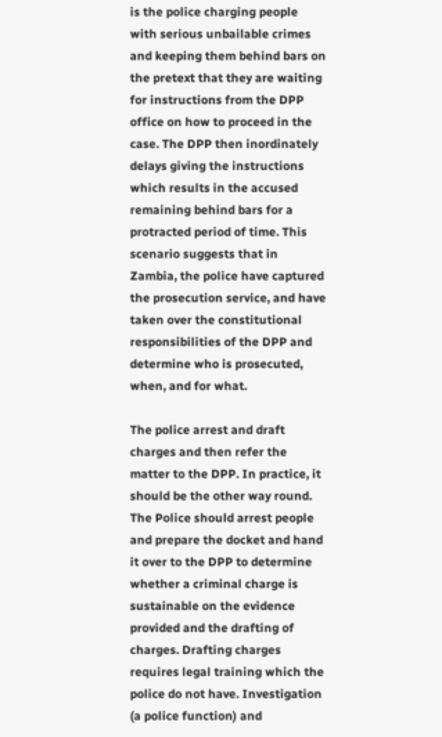is the police charging people with serious unbailable crimes and keeping them behind bars on the pretext that they are waiting for instructions from the DPP office on how to proceed in the case. The DPP then inordinately delays giving the instructions which results in the accused remaining behind bars for a protracted period of time. This scenario suggests that in Zambia, the police have captured the prosecution service, and have taken over the constitutional responsibilities of the DPP and determine who is prosecuted, when, and for what.

The police arrest and draft charges and then refer the matter to the DPP. In practice, it should be the other way round. The Police should arrest people and prepare the docket and hand it over to the DPP to determine whether a criminal charge is sustainable on the evidence provided and the drafting of charges. Drafting charges requires legal training which the police do not have. Investigation (a police function) and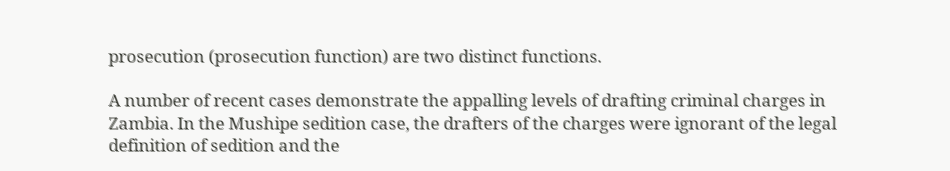prosecution (prosecution function) are two distinct functions.

A number of recent cases demonstrate the appalling levels of drafting criminal charges in Zambia. In the Mushipe sedition case, the drafters of the charges were ignorant of the legal definition of sedition and the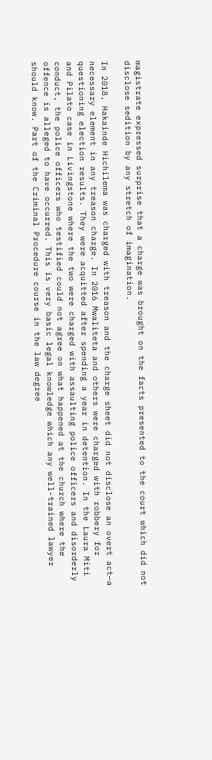magistrate expressed surprise that a charge was brought on the facts presented to the court which did not disclose sedition by any stretch of imagination.

In 2018, Hakainde Hichilema was charged with treason and the charge sheet did not disclose an overt act—a necessary element in any treason charge. In 2016 Mwaliteta and others were charged with robbery for questioning election results. They were acquitted after spending a year in detention. In the Laura Miti and Pilato case in Livingstone where the two were charged with assaulting police officers and disorderly conduct, the police officers who testified could not agree on what happened at the church where the offence is alleged to have occurred. This is very basic legal knowledge which any well-trained lawyer should know. Part of the Criminal Procedure course in the law degree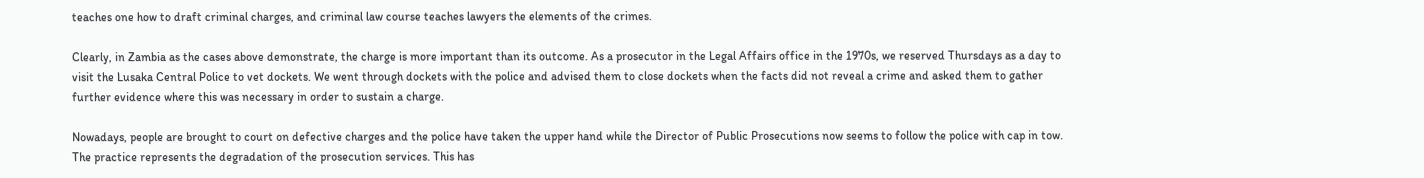teaches one how to draft criminal charges, and criminal law course teaches lawyers the elements of the crimes.

Clearly, in Zambia as the cases above demonstrate, the charge is more important than its outcome. As a prosecutor in the Legal Affairs office in the 1970s, we reserved Thursdays as a day to visit the Lusaka Central Police to vet dockets. We went through dockets with the police and advised them to close dockets when the facts did not reveal a crime and asked them to gather further evidence where this was necessary in order to sustain a charge.

Nowadays, people are brought to court on defective charges and the police have taken the upper hand while the Director of Public Prosecutions now seems to follow the police with cap in tow. The practice represents the degradation of the prosecution services. This has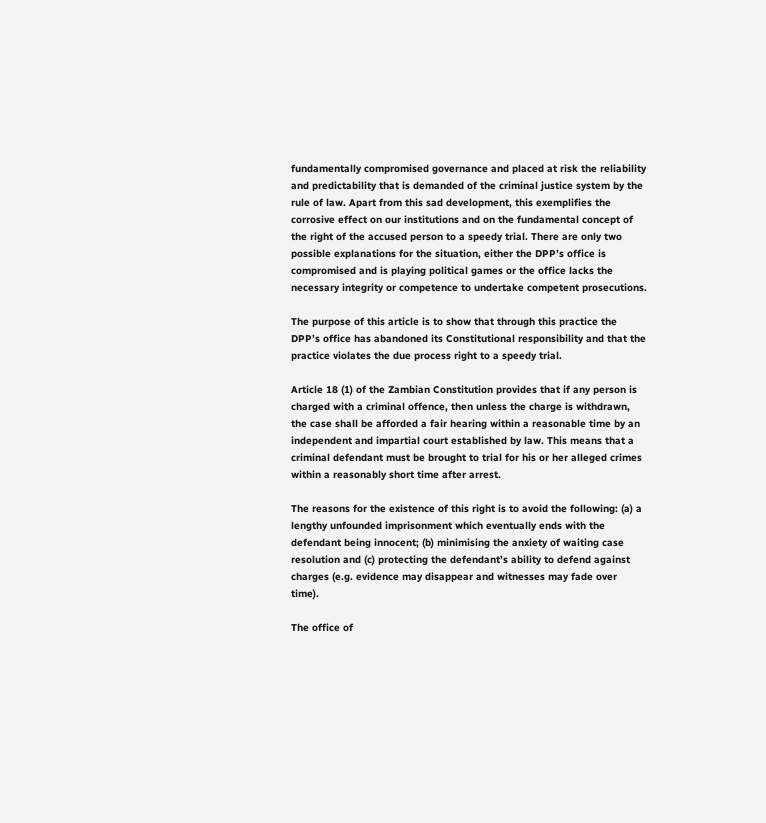fundamentally compromised governance and placed at risk the reliability and predictability that is demanded of the criminal justice system by the rule of law. Apart from this sad development, this exemplifies the corrosive effect on our institutions and on the fundamental concept of the right of the accused person to a speedy trial. There are only two possible explanations for the situation, either the DPP’s office is compromised and is playing political games or the office lacks the necessary integrity or competence to undertake competent prosecutions.

The purpose of this article is to show that through this practice the DPP’s office has abandoned its Constitutional responsibility and that the practice violates the due process right to a speedy trial.

Article 18 (1) of the Zambian Constitution provides that if any person is charged with a criminal offence, then unless the charge is withdrawn, the case shall be afforded a fair hearing within a reasonable time by an independent and impartial court established by law. This means that a criminal defendant must be brought to trial for his or her alleged crimes within a reasonably short time after arrest.

The reasons for the existence of this right is to avoid the following: (a) a lengthy unfounded imprisonment which eventually ends with the defendant being innocent; (b) minimising the anxiety of waiting case resolution and (c) protecting the defendant’s ability to defend against charges (e.g. evidence may disappear and witnesses may fade over time).

The office of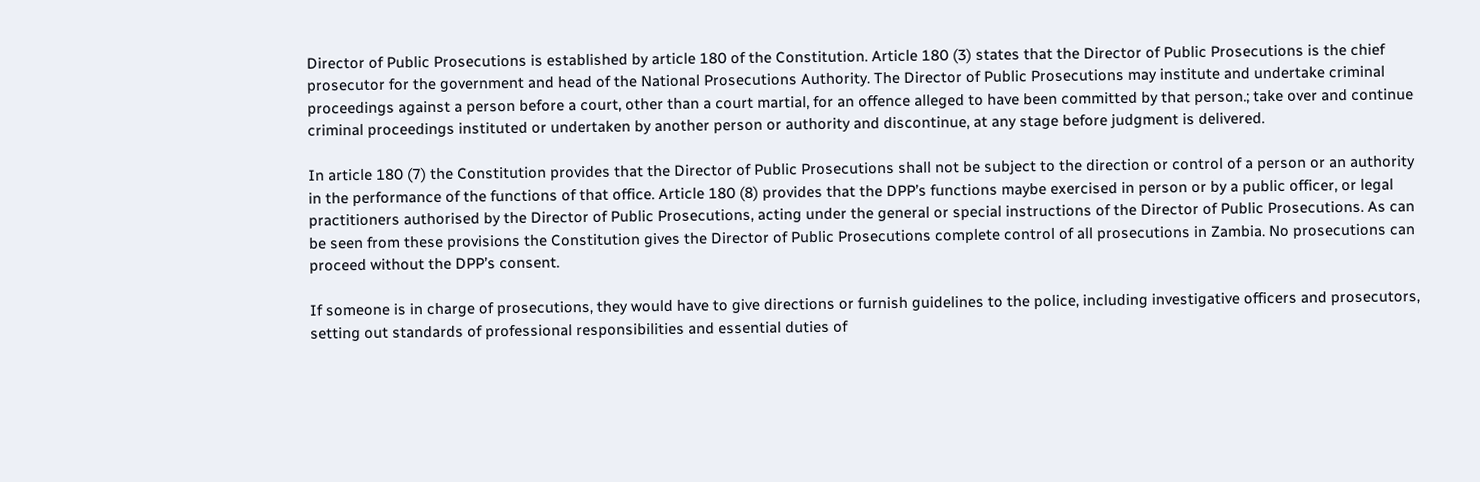Director of Public Prosecutions is established by article 180 of the Constitution. Article 180 (3) states that the Director of Public Prosecutions is the chief prosecutor for the government and head of the National Prosecutions Authority. The Director of Public Prosecutions may institute and undertake criminal proceedings against a person before a court, other than a court martial, for an offence alleged to have been committed by that person.; take over and continue criminal proceedings instituted or undertaken by another person or authority and discontinue, at any stage before judgment is delivered.

In article 180 (7) the Constitution provides that the Director of Public Prosecutions shall not be subject to the direction or control of a person or an authority in the performance of the functions of that office. Article 180 (8) provides that the DPP’s functions maybe exercised in person or by a public officer, or legal practitioners authorised by the Director of Public Prosecutions, acting under the general or special instructions of the Director of Public Prosecutions. As can be seen from these provisions the Constitution gives the Director of Public Prosecutions complete control of all prosecutions in Zambia. No prosecutions can proceed without the DPP’s consent.

If someone is in charge of prosecutions, they would have to give directions or furnish guidelines to the police, including investigative officers and prosecutors, setting out standards of professional responsibilities and essential duties of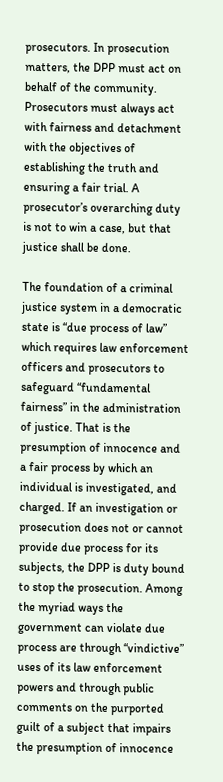prosecutors. In prosecution matters, the DPP must act on behalf of the community. Prosecutors must always act with fairness and detachment with the objectives of establishing the truth and ensuring a fair trial. A prosecutor’s overarching duty is not to win a case, but that justice shall be done.

The foundation of a criminal justice system in a democratic state is “due process of law” which requires law enforcement officers and prosecutors to safeguard “fundamental fairness” in the administration of justice. That is the presumption of innocence and a fair process by which an individual is investigated, and charged. If an investigation or prosecution does not or cannot provide due process for its subjects, the DPP is duty bound to stop the prosecution. Among the myriad ways the government can violate due process are through “vindictive” uses of its law enforcement powers and through public comments on the purported guilt of a subject that impairs the presumption of innocence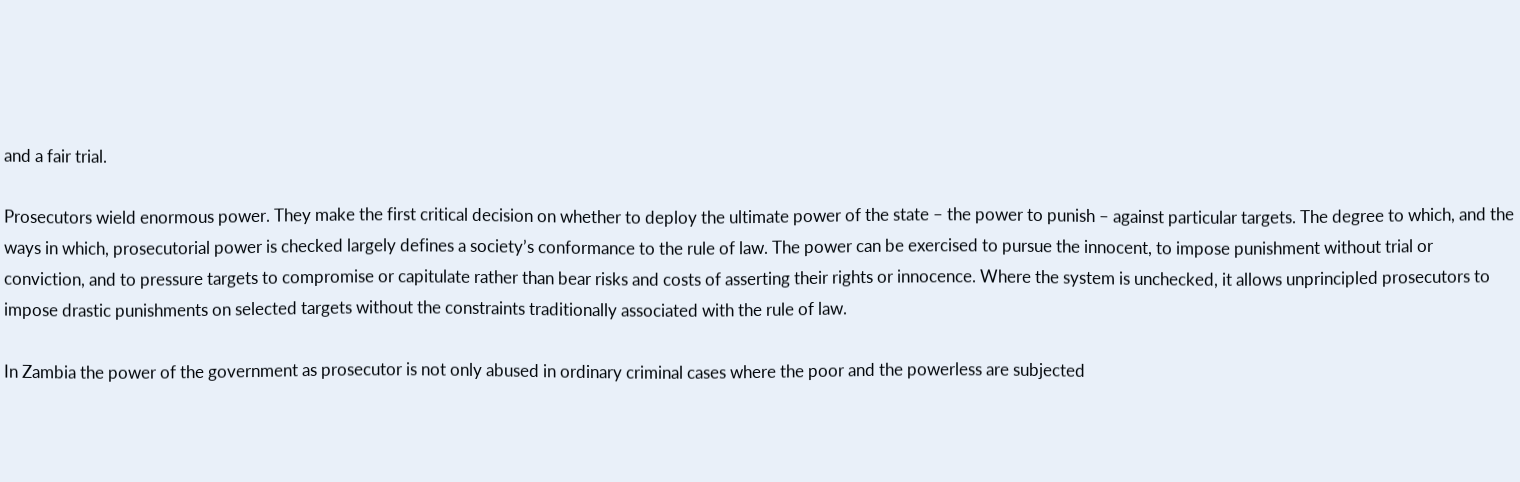and a fair trial.

Prosecutors wield enormous power. They make the first critical decision on whether to deploy the ultimate power of the state – the power to punish – against particular targets. The degree to which, and the ways in which, prosecutorial power is checked largely defines a society’s conformance to the rule of law. The power can be exercised to pursue the innocent, to impose punishment without trial or conviction, and to pressure targets to compromise or capitulate rather than bear risks and costs of asserting their rights or innocence. Where the system is unchecked, it allows unprincipled prosecutors to impose drastic punishments on selected targets without the constraints traditionally associated with the rule of law.

In Zambia the power of the government as prosecutor is not only abused in ordinary criminal cases where the poor and the powerless are subjected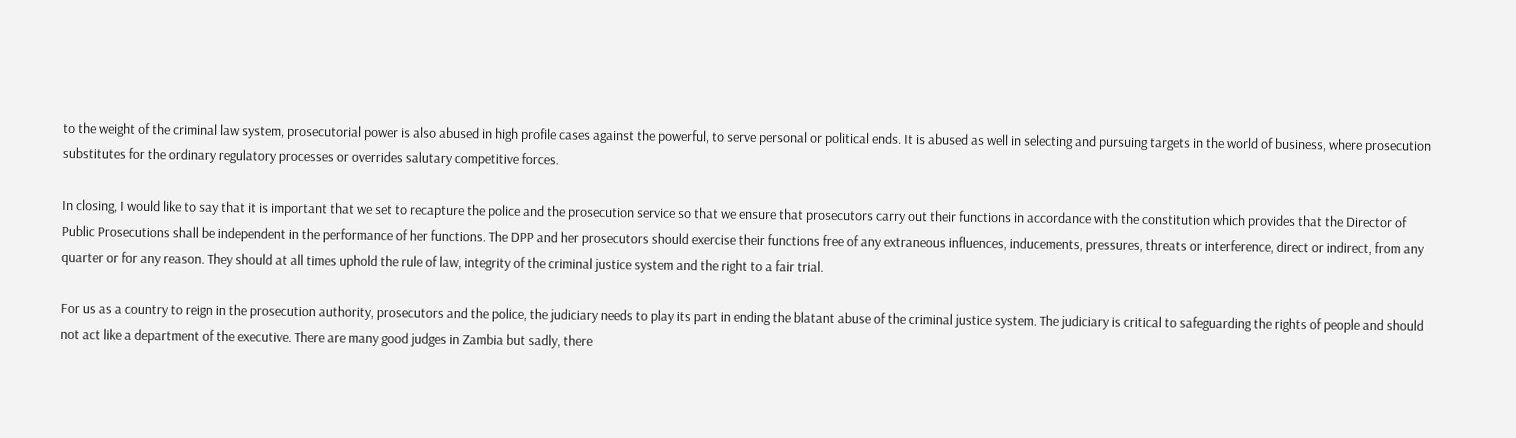to the weight of the criminal law system, prosecutorial power is also abused in high profile cases against the powerful, to serve personal or political ends. It is abused as well in selecting and pursuing targets in the world of business, where prosecution substitutes for the ordinary regulatory processes or overrides salutary competitive forces.

In closing, I would like to say that it is important that we set to recapture the police and the prosecution service so that we ensure that prosecutors carry out their functions in accordance with the constitution which provides that the Director of Public Prosecutions shall be independent in the performance of her functions. The DPP and her prosecutors should exercise their functions free of any extraneous influences, inducements, pressures, threats or interference, direct or indirect, from any quarter or for any reason. They should at all times uphold the rule of law, integrity of the criminal justice system and the right to a fair trial.

For us as a country to reign in the prosecution authority, prosecutors and the police, the judiciary needs to play its part in ending the blatant abuse of the criminal justice system. The judiciary is critical to safeguarding the rights of people and should not act like a department of the executive. There are many good judges in Zambia but sadly, there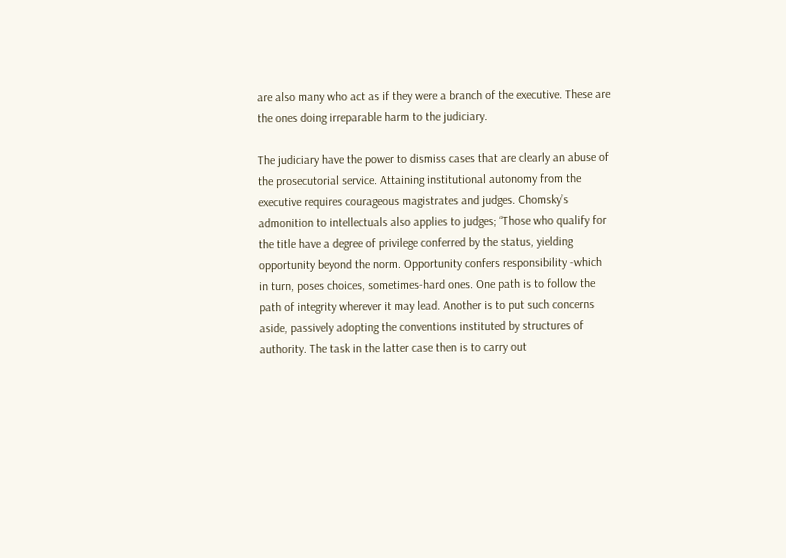are also many who act as if they were a branch of the executive. These are the ones doing irreparable harm to the judiciary.

The judiciary have the power to dismiss cases that are clearly an abuse of the prosecutorial service. Attaining institutional autonomy from the executive requires courageous magistrates and judges. Chomsky’s admonition to intellectuals also applies to judges; “Those who qualify for the title have a degree of privilege conferred by the status, yielding opportunity beyond the norm. Opportunity confers responsibility -which in turn, poses choices, sometimes-hard ones. One path is to follow the path of integrity wherever it may lead. Another is to put such concerns aside, passively adopting the conventions instituted by structures of authority. The task in the latter case then is to carry out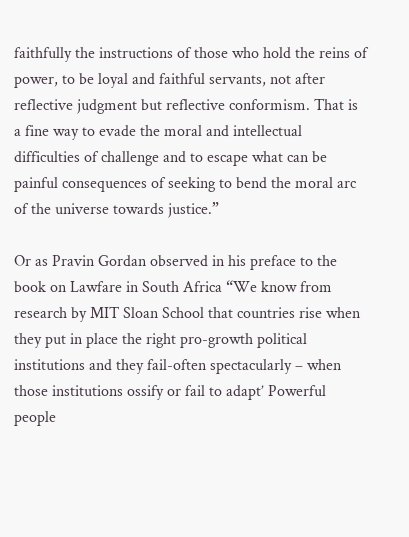faithfully the instructions of those who hold the reins of power, to be loyal and faithful servants, not after reflective judgment but reflective conformism. That is a fine way to evade the moral and intellectual difficulties of challenge and to escape what can be painful consequences of seeking to bend the moral arc of the universe towards justice.”

Or as Pravin Gordan observed in his preface to the book on Lawfare in South Africa “We know from research by MIT Sloan School that countries rise when they put in place the right pro-growth political institutions and they fail-often spectacularly – when those institutions ossify or fail to adapt’ Powerful people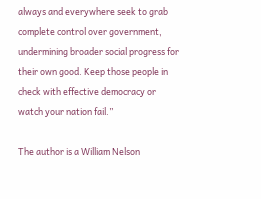always and everywhere seek to grab complete control over government, undermining broader social progress for their own good. Keep those people in check with effective democracy or watch your nation fail.”

The author is a William Nelson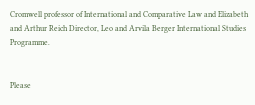Cromwell professor of International and Comparative Law and Elizabeth and Arthur Reich Director, Leo and Arvila Berger International Studies Programme.


Please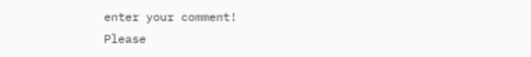enter your comment!
Please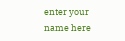enter your name here